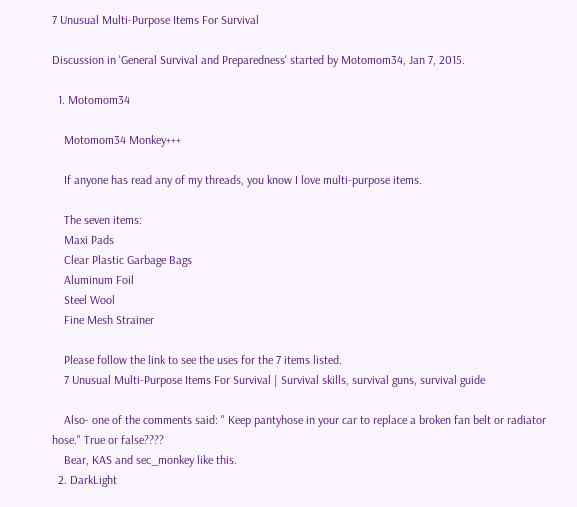7 Unusual Multi-Purpose Items For Survival

Discussion in 'General Survival and Preparedness' started by Motomom34, Jan 7, 2015.

  1. Motomom34

    Motomom34 Monkey+++

    If anyone has read any of my threads, you know I love multi-purpose items.

    The seven items:
    Maxi Pads
    Clear Plastic Garbage Bags
    Aluminum Foil
    Steel Wool
    Fine Mesh Strainer

    Please follow the link to see the uses for the 7 items listed.
    7 Unusual Multi-Purpose Items For Survival | Survival skills, survival guns, survival guide

    Also- one of the comments said: " Keep pantyhose in your car to replace a broken fan belt or radiator hose." True or false????
    Bear, KAS and sec_monkey like this.
  2. DarkLight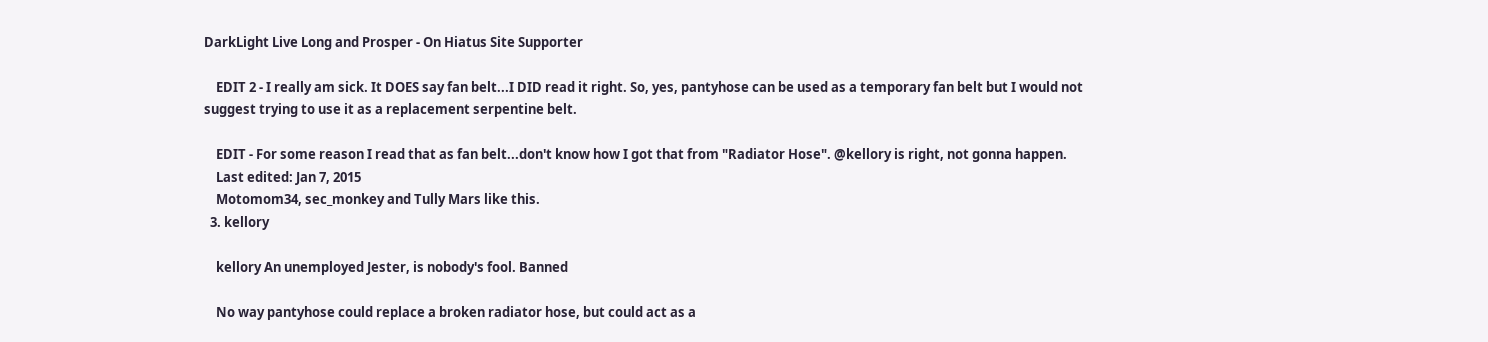DarkLight Live Long and Prosper - On Hiatus Site Supporter

    EDIT 2 - I really am sick. It DOES say fan belt...I DID read it right. So, yes, pantyhose can be used as a temporary fan belt but I would not suggest trying to use it as a replacement serpentine belt.

    EDIT - For some reason I read that as fan belt...don't know how I got that from "Radiator Hose". @kellory is right, not gonna happen.
    Last edited: Jan 7, 2015
    Motomom34, sec_monkey and Tully Mars like this.
  3. kellory

    kellory An unemployed Jester, is nobody's fool. Banned

    No way pantyhose could replace a broken radiator hose, but could act as a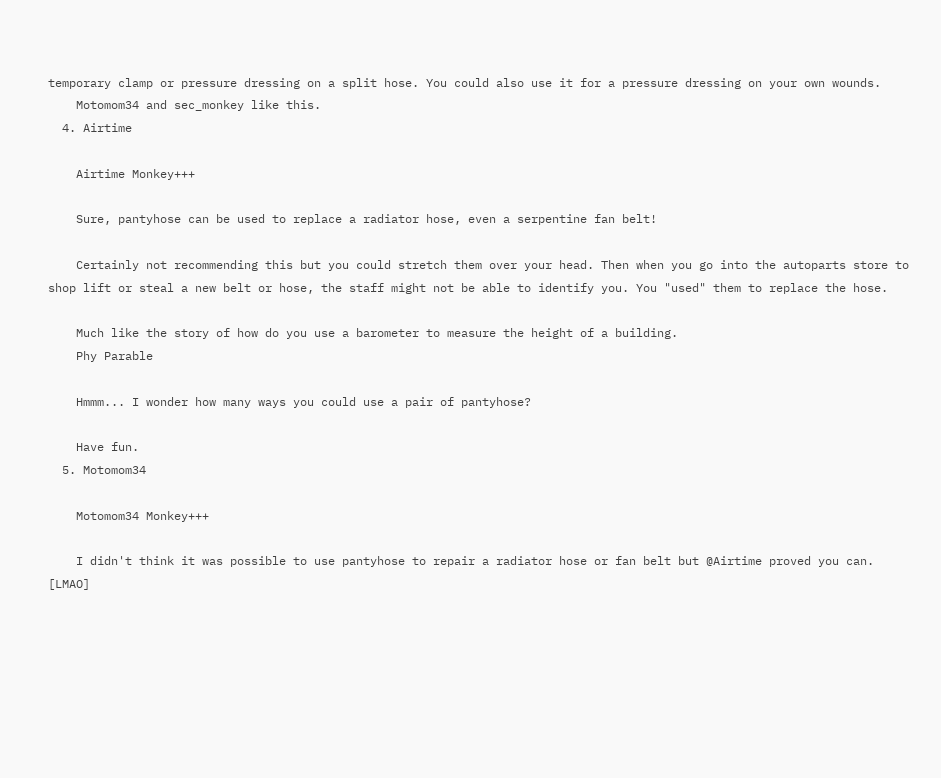temporary clamp or pressure dressing on a split hose. You could also use it for a pressure dressing on your own wounds.
    Motomom34 and sec_monkey like this.
  4. Airtime

    Airtime Monkey+++

    Sure, pantyhose can be used to replace a radiator hose, even a serpentine fan belt!

    Certainly not recommending this but you could stretch them over your head. Then when you go into the autoparts store to shop lift or steal a new belt or hose, the staff might not be able to identify you. You "used" them to replace the hose.

    Much like the story of how do you use a barometer to measure the height of a building.
    Phy Parable

    Hmmm... I wonder how many ways you could use a pair of pantyhose?

    Have fun.
  5. Motomom34

    Motomom34 Monkey+++

    I didn't think it was possible to use pantyhose to repair a radiator hose or fan belt but @Airtime proved you can. [LMAO]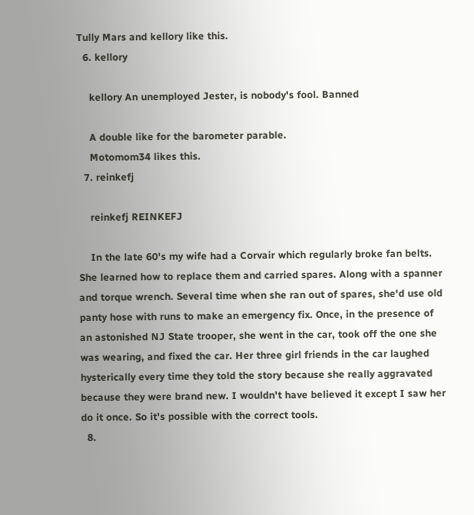Tully Mars and kellory like this.
  6. kellory

    kellory An unemployed Jester, is nobody's fool. Banned

    A double like for the barometer parable.
    Motomom34 likes this.
  7. reinkefj

    reinkefj REINKEFJ

    In the late 60's my wife had a Corvair which regularly broke fan belts. She learned how to replace them and carried spares. Along with a spanner and torque wrench. Several time when she ran out of spares, she'd use old panty hose with runs to make an emergency fix. Once, in the presence of an astonished NJ State trooper, she went in the car, took off the one she was wearing, and fixed the car. Her three girl friends in the car laughed hysterically every time they told the story because she really aggravated because they were brand new. I wouldn't have believed it except I saw her do it once. So it's possible with the correct tools.
  8.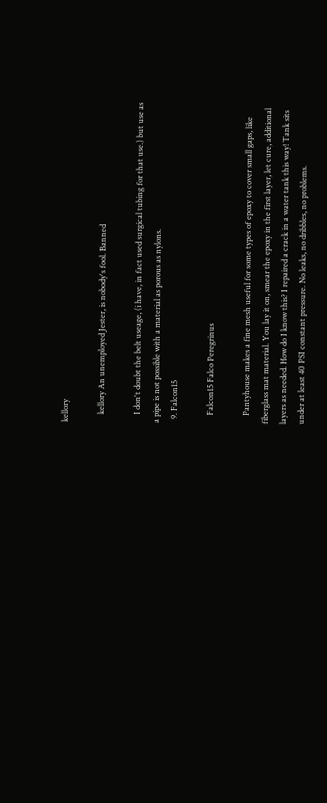kellory

    kellory An unemployed Jester, is nobody's fool. Banned

    I don't doubt the belt useage, (i have, in fact used surgical tubing for that use.) but use as a pipe is not possible with a material as porous as nylons.
  9. Falcon15

    Falcon15 Falco Peregrinus

    Pantyhouse makes a fine mesh useful for some types of epoxy to cover small gaps, like fiberglass mat material. You lay it on, smear the epoxy in the first layer, let cure, additional layers as needed. How do I know this? I repaired a crack in a water tank this way! Tank sits under at least 40 PSI constant pressure. No leaks, no dribbles, no problems.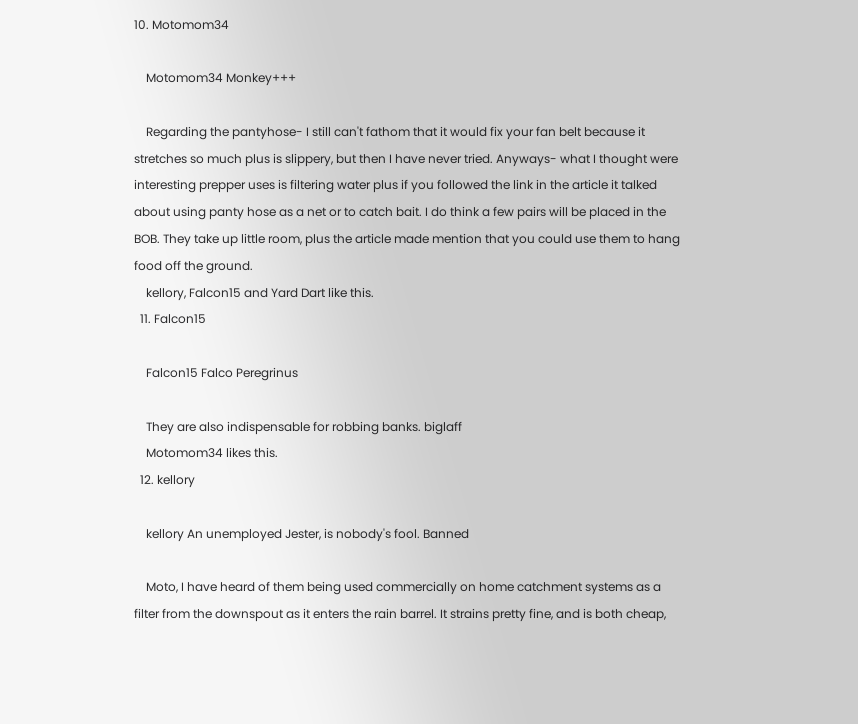10. Motomom34

    Motomom34 Monkey+++

    Regarding the pantyhose- I still can't fathom that it would fix your fan belt because it stretches so much plus is slippery, but then I have never tried. Anyways- what I thought were interesting prepper uses is filtering water plus if you followed the link in the article it talked about using panty hose as a net or to catch bait. I do think a few pairs will be placed in the BOB. They take up little room, plus the article made mention that you could use them to hang food off the ground.
    kellory, Falcon15 and Yard Dart like this.
  11. Falcon15

    Falcon15 Falco Peregrinus

    They are also indispensable for robbing banks. biglaff
    Motomom34 likes this.
  12. kellory

    kellory An unemployed Jester, is nobody's fool. Banned

    Moto, I have heard of them being used commercially on home catchment systems as a filter from the downspout as it enters the rain barrel. It strains pretty fine, and is both cheap,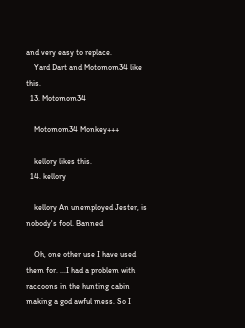and very easy to replace.
    Yard Dart and Motomom34 like this.
  13. Motomom34

    Motomom34 Monkey+++

    kellory likes this.
  14. kellory

    kellory An unemployed Jester, is nobody's fool. Banned

    Oh, one other use I have used them for. ...I had a problem with raccoons in the hunting cabin making a god awful mess. So I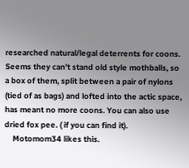researched natural/legal deterrents for coons. Seems they can't stand old style mothballs, so a box of them, split between a pair of nylons (tied of as bags) and lofted into the actic space, has meant no more coons. You can also use dried fox pee. ( if you can find it).
    Motomom34 likes this.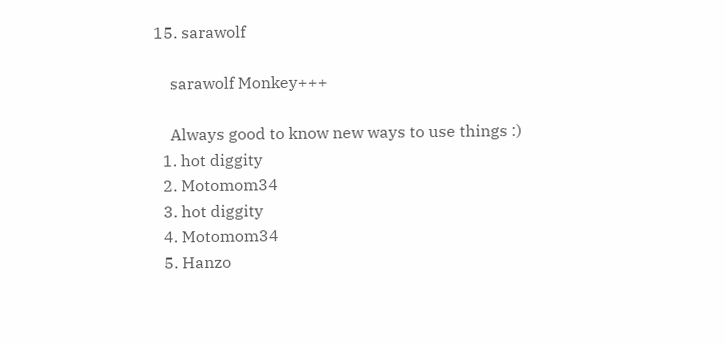15. sarawolf

    sarawolf Monkey+++

    Always good to know new ways to use things :)
  1. hot diggity
  2. Motomom34
  3. hot diggity
  4. Motomom34
  5. Hanzo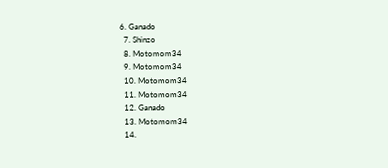6. Ganado
  7. Shinzo
  8. Motomom34
  9. Motomom34
  10. Motomom34
  11. Motomom34
  12. Ganado
  13. Motomom34
  14.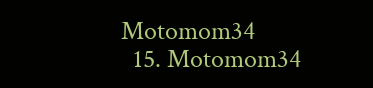Motomom34
  15. Motomom34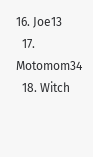16. Joe13
  17. Motomom34
  18. Witch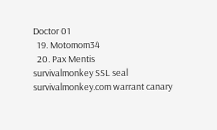Doctor 01
  19. Motomom34
  20. Pax Mentis
survivalmonkey SSL seal        survivalmonkey.com warrant canary